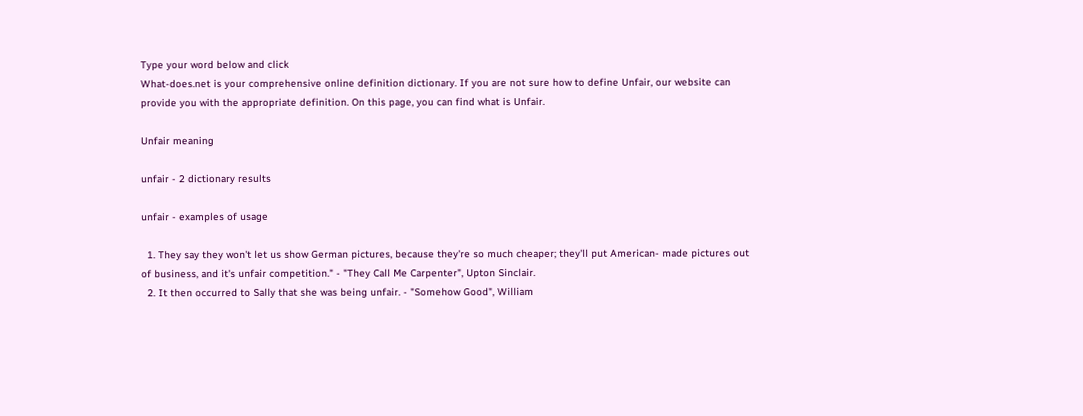Type your word below and click
What-does.net is your comprehensive online definition dictionary. If you are not sure how to define Unfair, our website can provide you with the appropriate definition. On this page, you can find what is Unfair.

Unfair meaning

unfair - 2 dictionary results

unfair - examples of usage

  1. They say they won't let us show German pictures, because they're so much cheaper; they'll put American- made pictures out of business, and it's unfair competition." - "They Call Me Carpenter", Upton Sinclair.
  2. It then occurred to Sally that she was being unfair. - "Somehow Good", William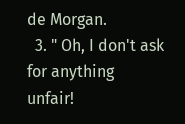de Morgan.
  3. " Oh, I don't ask for anything unfair!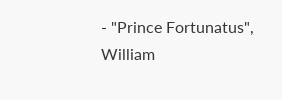- "Prince Fortunatus", William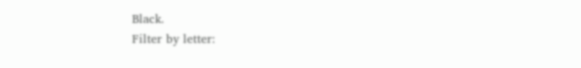Black.
Filter by letter: